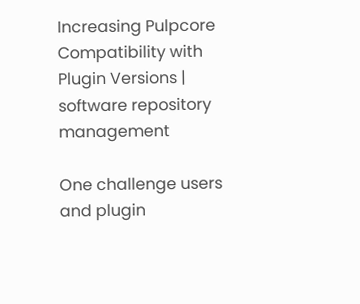Increasing Pulpcore Compatibility with Plugin Versions | software repository management

One challenge users and plugin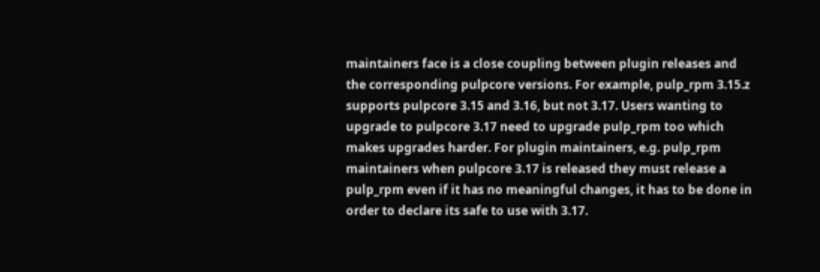maintainers face is a close coupling between plugin releases and the corresponding pulpcore versions. For example, pulp_rpm 3.15.z supports pulpcore 3.15 and 3.16, but not 3.17. Users wanting to upgrade to pulpcore 3.17 need to upgrade pulp_rpm too which makes upgrades harder. For plugin maintainers, e.g. pulp_rpm maintainers when pulpcore 3.17 is released they must release a pulp_rpm even if it has no meaningful changes, it has to be done in order to declare its safe to use with 3.17.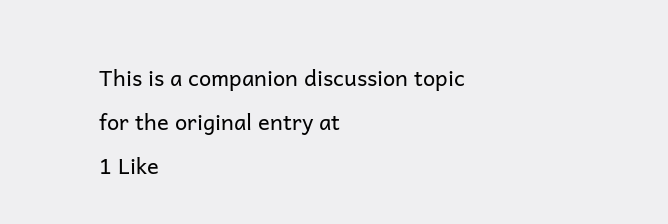This is a companion discussion topic for the original entry at
1 Like